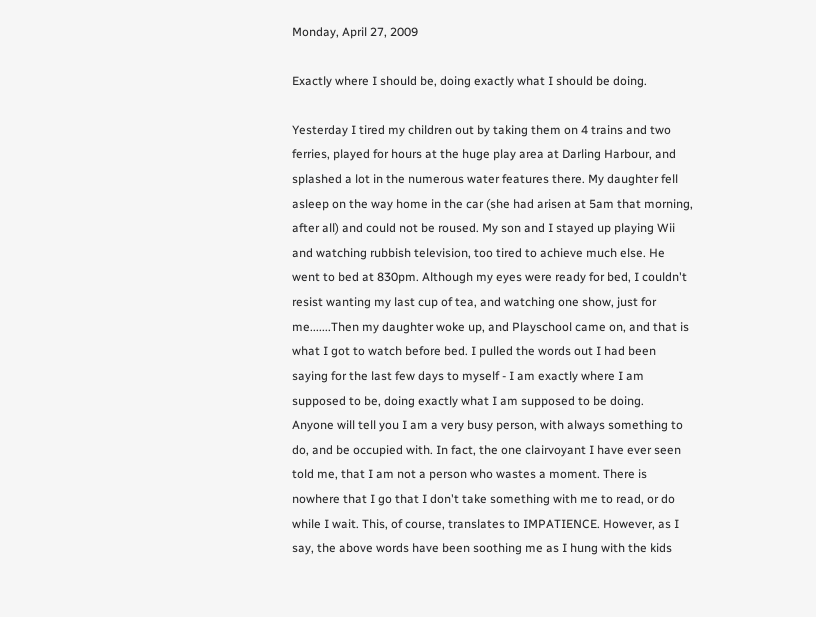Monday, April 27, 2009

Exactly where I should be, doing exactly what I should be doing.

Yesterday I tired my children out by taking them on 4 trains and two ferries, played for hours at the huge play area at Darling Harbour, and splashed a lot in the numerous water features there. My daughter fell asleep on the way home in the car (she had arisen at 5am that morning, after all) and could not be roused. My son and I stayed up playing Wii and watching rubbish television, too tired to achieve much else. He went to bed at 830pm. Although my eyes were ready for bed, I couldn't resist wanting my last cup of tea, and watching one show, just for me.......Then my daughter woke up, and Playschool came on, and that is what I got to watch before bed. I pulled the words out I had been saying for the last few days to myself - I am exactly where I am supposed to be, doing exactly what I am supposed to be doing.
Anyone will tell you I am a very busy person, with always something to do, and be occupied with. In fact, the one clairvoyant I have ever seen told me, that I am not a person who wastes a moment. There is nowhere that I go that I don't take something with me to read, or do while I wait. This, of course, translates to IMPATIENCE. However, as I say, the above words have been soothing me as I hung with the kids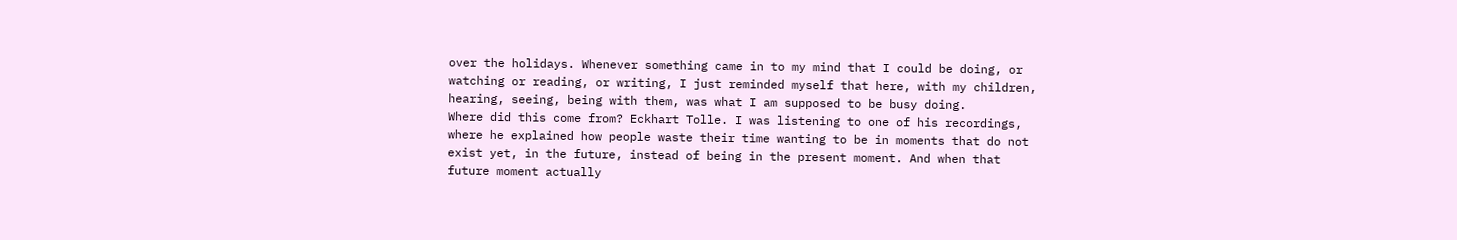over the holidays. Whenever something came in to my mind that I could be doing, or watching or reading, or writing, I just reminded myself that here, with my children, hearing, seeing, being with them, was what I am supposed to be busy doing.
Where did this come from? Eckhart Tolle. I was listening to one of his recordings, where he explained how people waste their time wanting to be in moments that do not exist yet, in the future, instead of being in the present moment. And when that future moment actually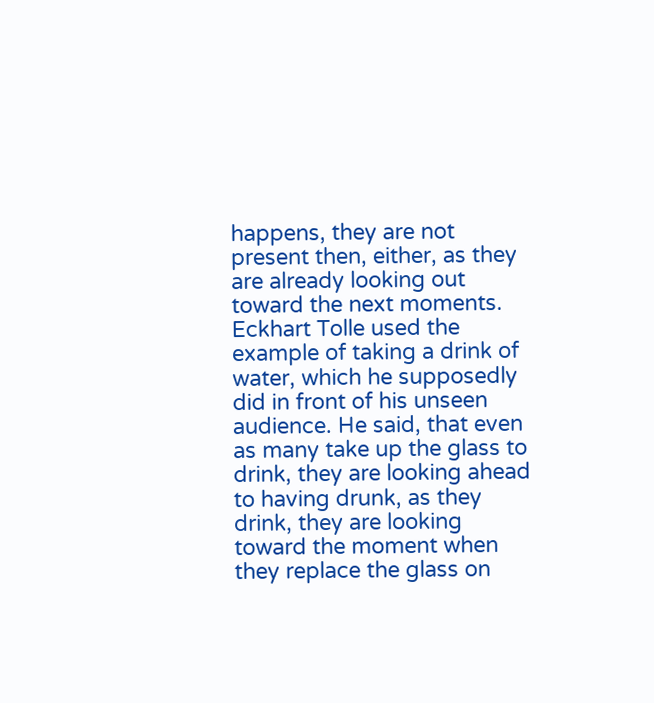happens, they are not present then, either, as they are already looking out toward the next moments. Eckhart Tolle used the example of taking a drink of water, which he supposedly did in front of his unseen audience. He said, that even as many take up the glass to drink, they are looking ahead to having drunk, as they drink, they are looking toward the moment when they replace the glass on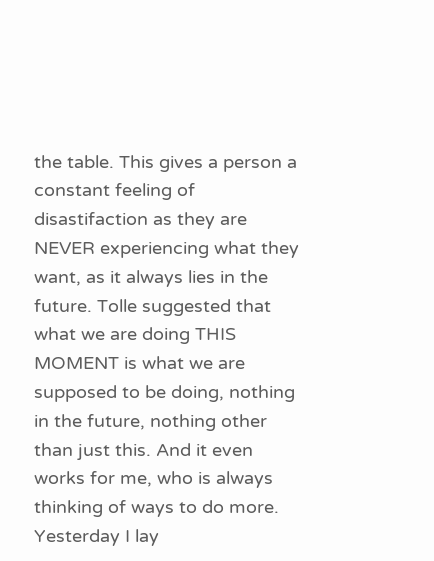the table. This gives a person a constant feeling of disastifaction as they are NEVER experiencing what they want, as it always lies in the future. Tolle suggested that what we are doing THIS MOMENT is what we are supposed to be doing, nothing in the future, nothing other than just this. And it even works for me, who is always thinking of ways to do more. Yesterday I lay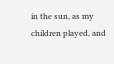in the sun, as my children played, and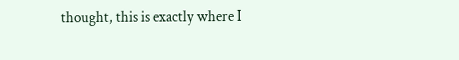thought, this is exactly where I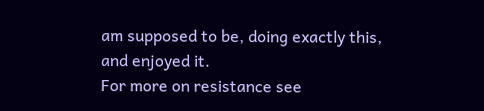am supposed to be, doing exactly this, and enjoyed it.
For more on resistance see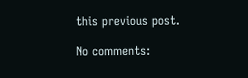this previous post.

No comments: